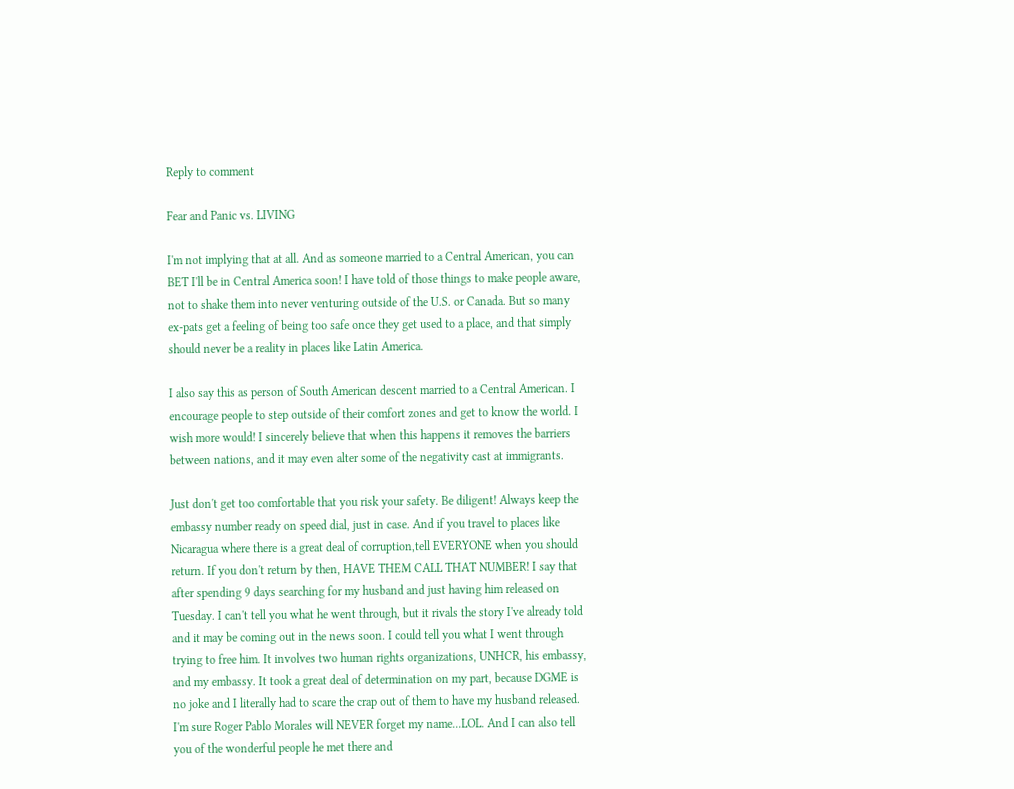Reply to comment

Fear and Panic vs. LIVING

I'm not implying that at all. And as someone married to a Central American, you can BET I'll be in Central America soon! I have told of those things to make people aware, not to shake them into never venturing outside of the U.S. or Canada. But so many ex-pats get a feeling of being too safe once they get used to a place, and that simply should never be a reality in places like Latin America.

I also say this as person of South American descent married to a Central American. I encourage people to step outside of their comfort zones and get to know the world. I wish more would! I sincerely believe that when this happens it removes the barriers between nations, and it may even alter some of the negativity cast at immigrants.

Just don't get too comfortable that you risk your safety. Be diligent! Always keep the embassy number ready on speed dial, just in case. And if you travel to places like Nicaragua where there is a great deal of corruption,tell EVERYONE when you should return. If you don't return by then, HAVE THEM CALL THAT NUMBER! I say that after spending 9 days searching for my husband and just having him released on Tuesday. I can't tell you what he went through, but it rivals the story I've already told and it may be coming out in the news soon. I could tell you what I went through trying to free him. It involves two human rights organizations, UNHCR, his embassy, and my embassy. It took a great deal of determination on my part, because DGME is no joke and I literally had to scare the crap out of them to have my husband released. I'm sure Roger Pablo Morales will NEVER forget my name...LOL. And I can also tell you of the wonderful people he met there and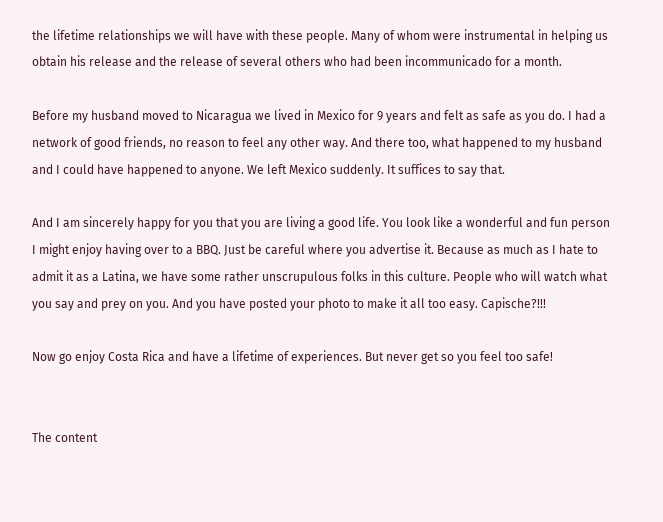the lifetime relationships we will have with these people. Many of whom were instrumental in helping us obtain his release and the release of several others who had been incommunicado for a month.

Before my husband moved to Nicaragua we lived in Mexico for 9 years and felt as safe as you do. I had a network of good friends, no reason to feel any other way. And there too, what happened to my husband and I could have happened to anyone. We left Mexico suddenly. It suffices to say that.

And I am sincerely happy for you that you are living a good life. You look like a wonderful and fun person I might enjoy having over to a BBQ. Just be careful where you advertise it. Because as much as I hate to admit it as a Latina, we have some rather unscrupulous folks in this culture. People who will watch what you say and prey on you. And you have posted your photo to make it all too easy. Capische?!!!

Now go enjoy Costa Rica and have a lifetime of experiences. But never get so you feel too safe!


The content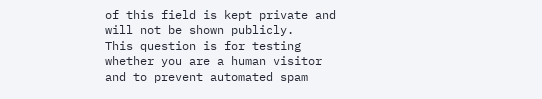of this field is kept private and will not be shown publicly.
This question is for testing whether you are a human visitor and to prevent automated spam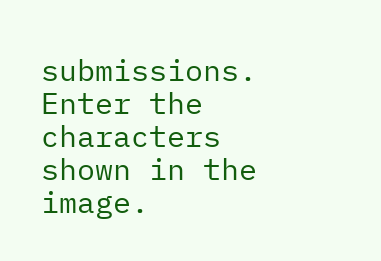submissions.
Enter the characters shown in the image.